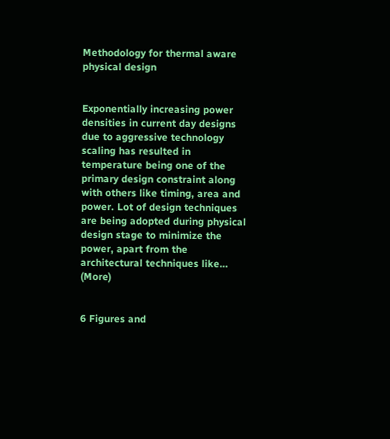Methodology for thermal aware physical design


Exponentially increasing power densities in current day designs due to aggressive technology scaling has resulted in temperature being one of the primary design constraint along with others like timing, area and power. Lot of design techniques are being adopted during physical design stage to minimize the power, apart from the architectural techniques like… (More)


6 Figures and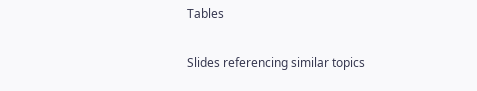Tables

Slides referencing similar topics